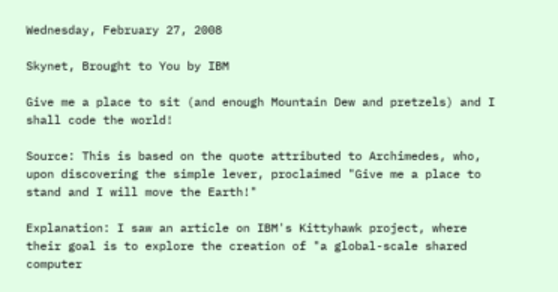Wednesday, February 27, 2008

Skynet, Brought to You by IBM

Give me a place to sit (and enough Mountain Dew and pretzels) and I shall code the world!

Source: This is based on the quote attributed to Archimedes, who, upon discovering the simple lever, proclaimed "Give me a place to stand and I will move the Earth!"

Explanation: I saw an article on IBM's Kittyhawk project, where their goal is to explore the creation of "a global-scale shared computer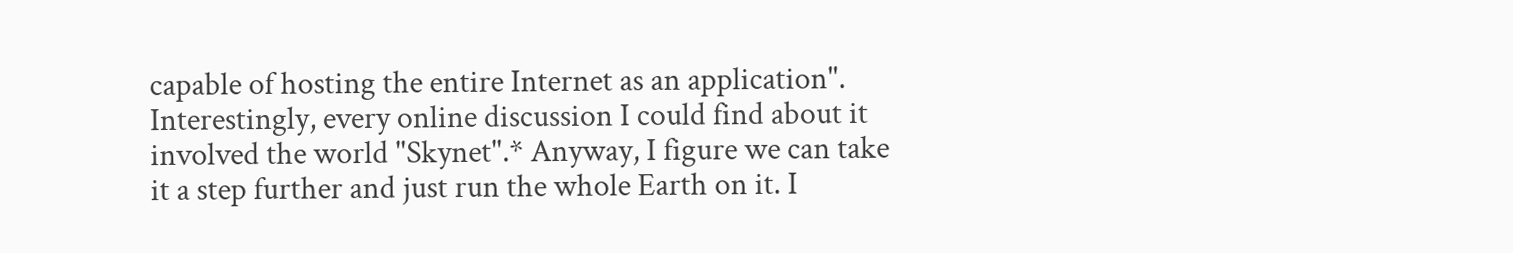capable of hosting the entire Internet as an application". Interestingly, every online discussion I could find about it involved the world "Skynet".* Anyway, I figure we can take it a step further and just run the whole Earth on it. I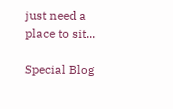just need a place to sit...

Special Blog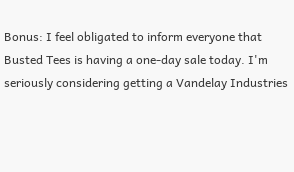Bonus: I feel obligated to inform everyone that Busted Tees is having a one-day sale today. I'm seriously considering getting a Vandelay Industries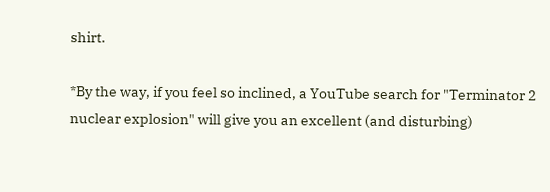shirt.

*By the way, if you feel so inclined, a YouTube search for "Terminator 2 nuclear explosion" will give you an excellent (and disturbing)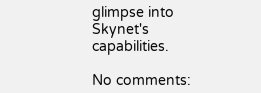glimpse into Skynet's capabilities.

No comments: